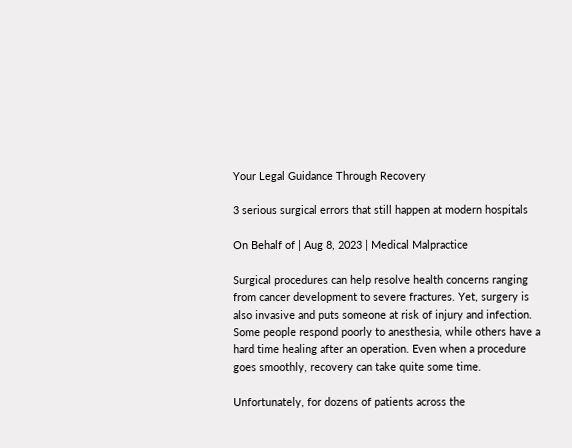Your Legal Guidance Through Recovery

3 serious surgical errors that still happen at modern hospitals

On Behalf of | Aug 8, 2023 | Medical Malpractice

Surgical procedures can help resolve health concerns ranging from cancer development to severe fractures. Yet, surgery is also invasive and puts someone at risk of injury and infection. Some people respond poorly to anesthesia, while others have a hard time healing after an operation. Even when a procedure goes smoothly, recovery can take quite some time.

Unfortunately, for dozens of patients across the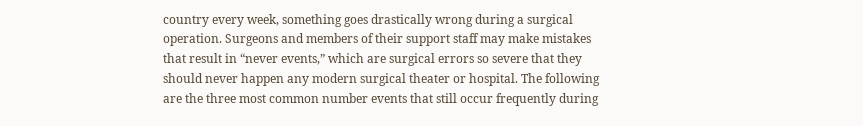country every week, something goes drastically wrong during a surgical operation. Surgeons and members of their support staff may make mistakes that result in “never events,” which are surgical errors so severe that they should never happen any modern surgical theater or hospital. The following are the three most common number events that still occur frequently during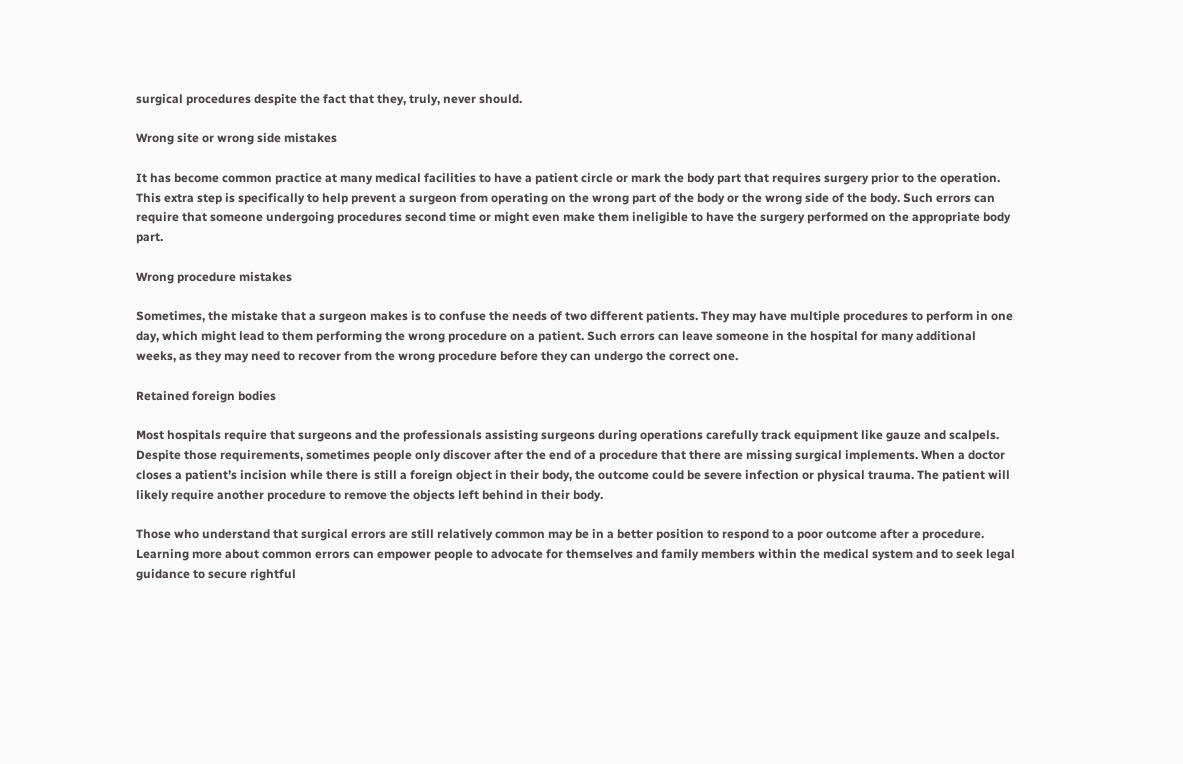surgical procedures despite the fact that they, truly, never should.

Wrong site or wrong side mistakes

It has become common practice at many medical facilities to have a patient circle or mark the body part that requires surgery prior to the operation. This extra step is specifically to help prevent a surgeon from operating on the wrong part of the body or the wrong side of the body. Such errors can require that someone undergoing procedures second time or might even make them ineligible to have the surgery performed on the appropriate body part.

Wrong procedure mistakes

Sometimes, the mistake that a surgeon makes is to confuse the needs of two different patients. They may have multiple procedures to perform in one day, which might lead to them performing the wrong procedure on a patient. Such errors can leave someone in the hospital for many additional weeks, as they may need to recover from the wrong procedure before they can undergo the correct one.

Retained foreign bodies

Most hospitals require that surgeons and the professionals assisting surgeons during operations carefully track equipment like gauze and scalpels. Despite those requirements, sometimes people only discover after the end of a procedure that there are missing surgical implements. When a doctor closes a patient’s incision while there is still a foreign object in their body, the outcome could be severe infection or physical trauma. The patient will likely require another procedure to remove the objects left behind in their body.

Those who understand that surgical errors are still relatively common may be in a better position to respond to a poor outcome after a procedure. Learning more about common errors can empower people to advocate for themselves and family members within the medical system and to seek legal guidance to secure rightful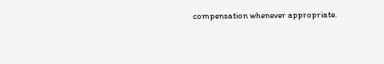compensation whenever appropriate.